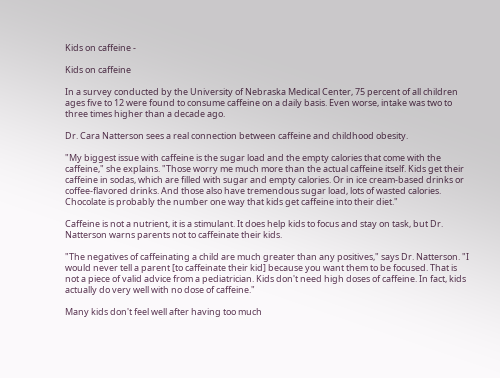Kids on caffeine -

Kids on caffeine

In a survey conducted by the University of Nebraska Medical Center, 75 percent of all children ages five to 12 were found to consume caffeine on a daily basis. Even worse, intake was two to three times higher than a decade ago.

Dr. Cara Natterson sees a real connection between caffeine and childhood obesity.

"My biggest issue with caffeine is the sugar load and the empty calories that come with the caffeine," she explains. "Those worry me much more than the actual caffeine itself. Kids get their caffeine in sodas, which are filled with sugar and empty calories. Or in ice cream-based drinks or coffee-flavored drinks. And those also have tremendous sugar load, lots of wasted calories. Chocolate is probably the number one way that kids get caffeine into their diet."

Caffeine is not a nutrient, it is a stimulant. It does help kids to focus and stay on task, but Dr. Natterson warns parents not to caffeinate their kids.

"The negatives of caffeinating a child are much greater than any positives," says Dr. Natterson. "I would never tell a parent [to caffeinate their kid] because you want them to be focused. That is not a piece of valid advice from a pediatrician. Kids don't need high doses of caffeine. In fact, kids actually do very well with no dose of caffeine."

Many kids don't feel well after having too much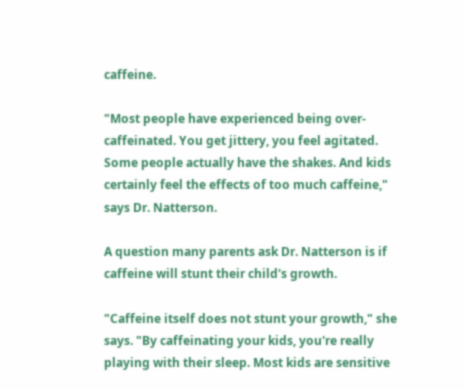caffeine.

"Most people have experienced being over-caffeinated. You get jittery, you feel agitated. Some people actually have the shakes. And kids certainly feel the effects of too much caffeine," says Dr. Natterson.

A question many parents ask Dr. Natterson is if caffeine will stunt their child's growth.

"Caffeine itself does not stunt your growth," she says. "By caffeinating your kids, you're really playing with their sleep. Most kids are sensitive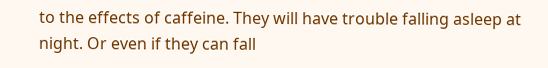to the effects of caffeine. They will have trouble falling asleep at night. Or even if they can fall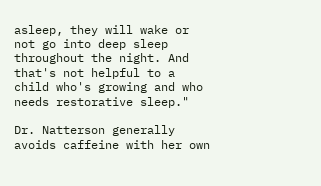asleep, they will wake or not go into deep sleep throughout the night. And that's not helpful to a child who's growing and who needs restorative sleep."

Dr. Natterson generally avoids caffeine with her own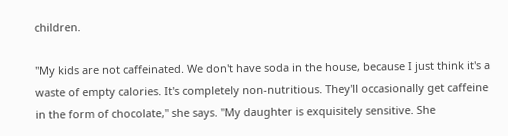children.

"My kids are not caffeinated. We don't have soda in the house, because I just think it's a waste of empty calories. It's completely non-nutritious. They'll occasionally get caffeine in the form of chocolate," she says. "My daughter is exquisitely sensitive. She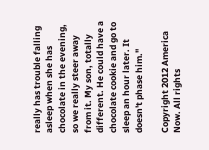really has trouble falling asleep when she has chocolate in the evening, so we really steer away from it. My son, totally different. He could have a chocolate cookie and go to sleep an hour later. It doesn't phase him."

Copyright 2012 America Now. All rights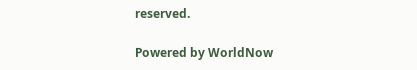reserved.

Powered by WorldNow